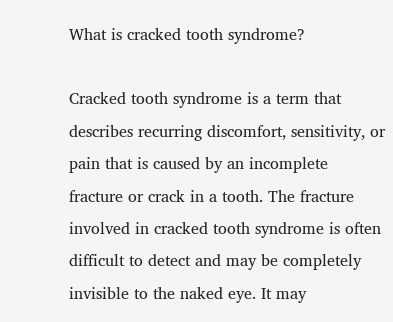What is cracked tooth syndrome?

Cracked tooth syndrome is a term that describes recurring discomfort, sensitivity, or pain that is caused by an incomplete fracture or crack in a tooth. The fracture involved in cracked tooth syndrome is often difficult to detect and may be completely invisible to the naked eye. It may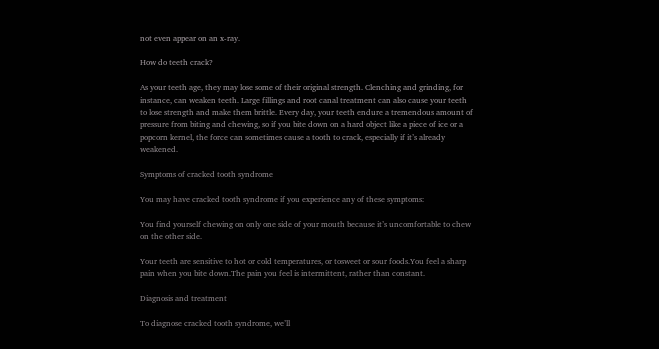not even appear on an x-ray.

How do teeth crack?

As your teeth age, they may lose some of their original strength. Clenching and grinding, for instance, can weaken teeth. Large fillings and root canal treatment can also cause your teeth to lose strength and make them brittle. Every day, your teeth endure a tremendous amount of pressure from biting and chewing, so if you bite down on a hard object like a piece of ice or a popcorn kernel, the force can sometimes cause a tooth to crack, especially if it’s already weakened.

Symptoms of cracked tooth syndrome

You may have cracked tooth syndrome if you experience any of these symptoms:

You find yourself chewing on only one side of your mouth because it’s uncomfortable to chew on the other side.

Your teeth are sensitive to hot or cold temperatures, or tosweet or sour foods.You feel a sharp pain when you bite down.The pain you feel is intermittent, rather than constant.

Diagnosis and treatment

To diagnose cracked tooth syndrome, we’ll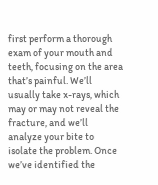first perform a thorough exam of your mouth and teeth, focusing on the area that’s painful. We’ll usually take x-rays, which may or may not reveal the fracture, and we’ll analyze your bite to isolate the problem. Once we’ve identified the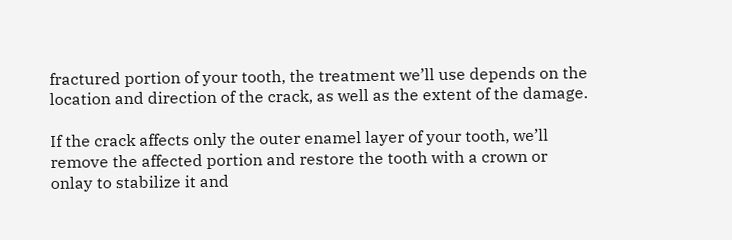fractured portion of your tooth, the treatment we’ll use depends on the location and direction of the crack, as well as the extent of the damage.

If the crack affects only the outer enamel layer of your tooth, we’ll remove the affected portion and restore the tooth with a crown or onlay to stabilize it and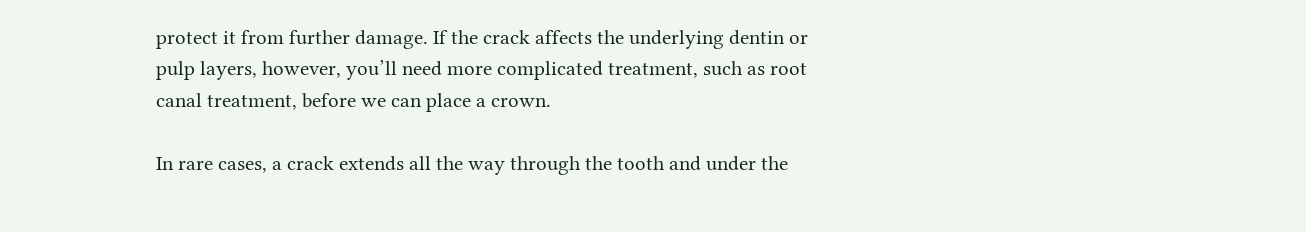protect it from further damage. If the crack affects the underlying dentin or pulp layers, however, you’ll need more complicated treatment, such as root canal treatment, before we can place a crown.

In rare cases, a crack extends all the way through the tooth and under the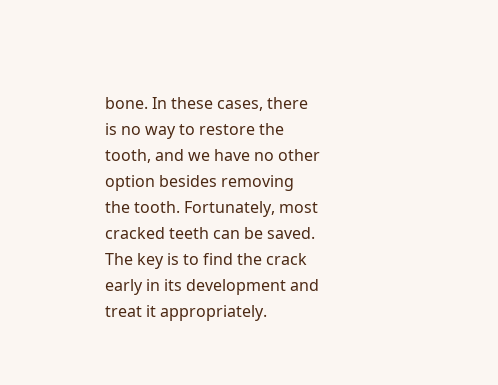bone. In these cases, there is no way to restore the tooth, and we have no other option besides removing the tooth. Fortunately, most cracked teeth can be saved. The key is to find the crack early in its development and treat it appropriately.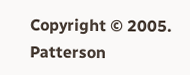Copyright © 2005. Patterson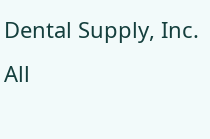Dental Supply, Inc. All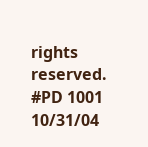rights reserved. #PD 1001 10/31/04